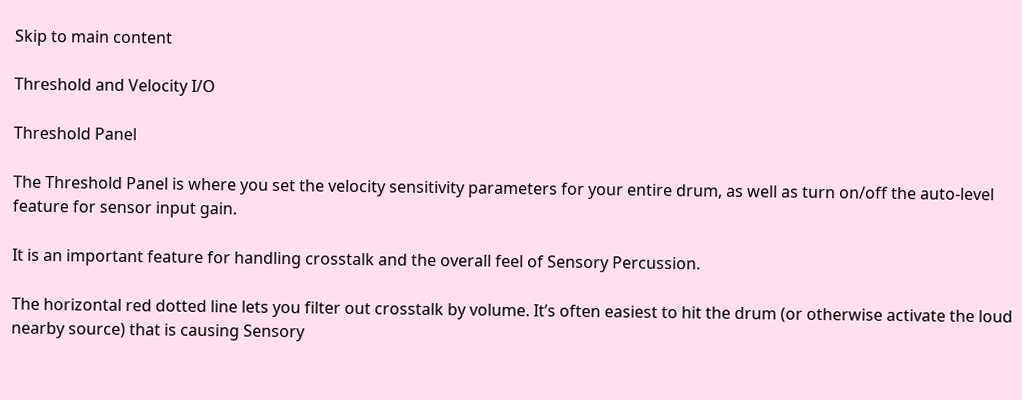Skip to main content

Threshold and Velocity I/O

Threshold Panel

The Threshold Panel is where you set the velocity sensitivity parameters for your entire drum, as well as turn on/off the auto-level feature for sensor input gain.

It is an important feature for handling crosstalk and the overall feel of Sensory Percussion.

The horizontal red dotted line lets you filter out crosstalk by volume. It’s often easiest to hit the drum (or otherwise activate the loud nearby source) that is causing Sensory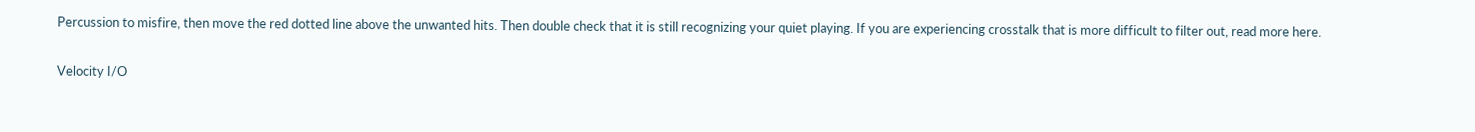Percussion to misfire, then move the red dotted line above the unwanted hits. Then double check that it is still recognizing your quiet playing. If you are experiencing crosstalk that is more difficult to filter out, read more here.

Velocity I/O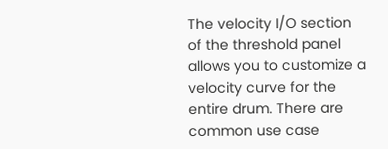The velocity I/O section of the threshold panel allows you to customize a velocity curve for the entire drum. There are common use case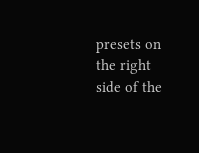presets on the right side of the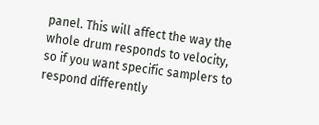panel. This will affect the way the whole drum responds to velocity, so if you want specific samplers to respond differently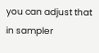you can adjust that in sampler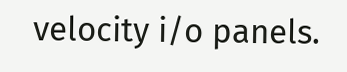velocity i/o panels.